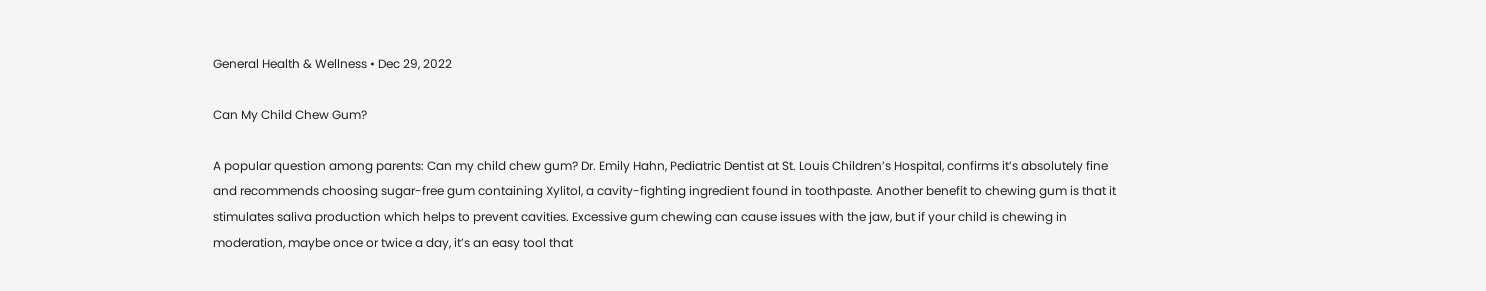General Health & Wellness • Dec 29, 2022

Can My Child Chew Gum?

A popular question among parents: Can my child chew gum? Dr. Emily Hahn, Pediatric Dentist at St. Louis Children’s Hospital, confirms it’s absolutely fine and recommends choosing sugar-free gum containing Xylitol, a cavity-fighting ingredient found in toothpaste. Another benefit to chewing gum is that it stimulates saliva production which helps to prevent cavities. Excessive gum chewing can cause issues with the jaw, but if your child is chewing in moderation, maybe once or twice a day, it’s an easy tool that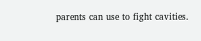parents can use to fight cavities.